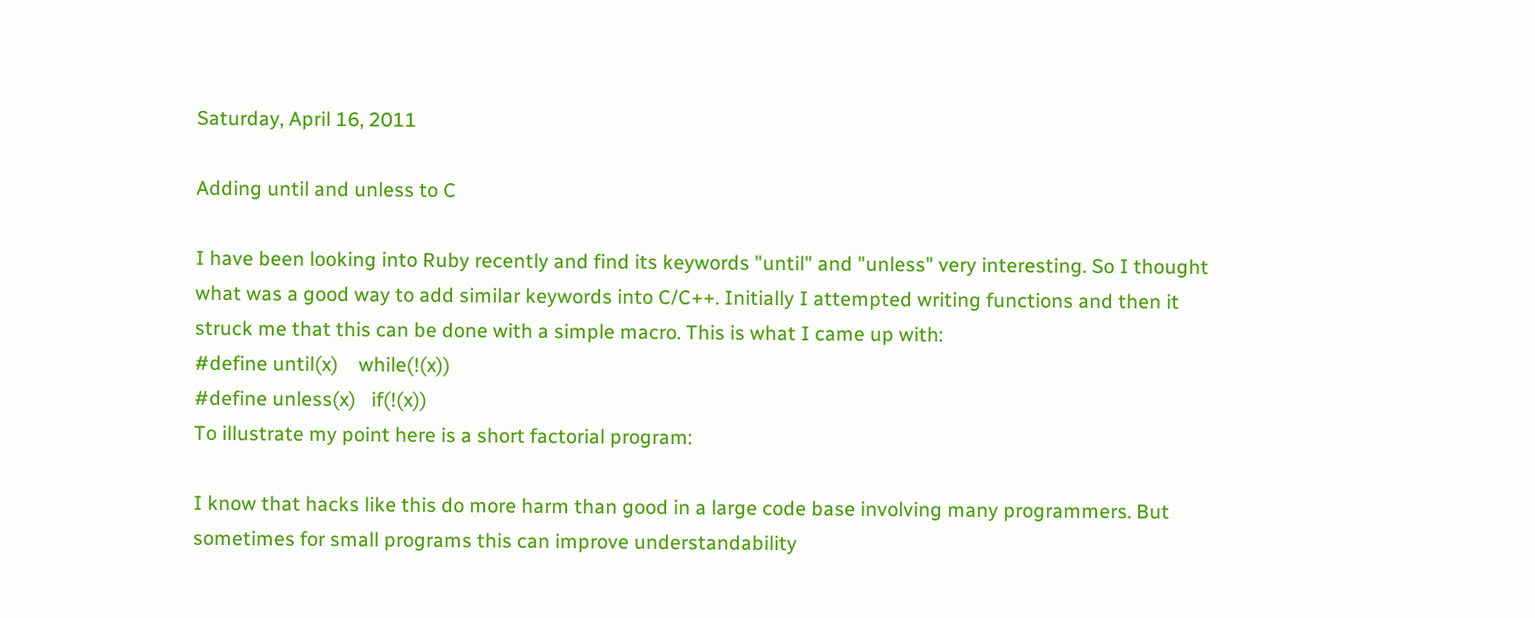Saturday, April 16, 2011

Adding until and unless to C

I have been looking into Ruby recently and find its keywords "until" and "unless" very interesting. So I thought what was a good way to add similar keywords into C/C++. Initially I attempted writing functions and then it struck me that this can be done with a simple macro. This is what I came up with:
#define until(x)    while(!(x))
#define unless(x)   if(!(x))
To illustrate my point here is a short factorial program:

I know that hacks like this do more harm than good in a large code base involving many programmers. But sometimes for small programs this can improve understandability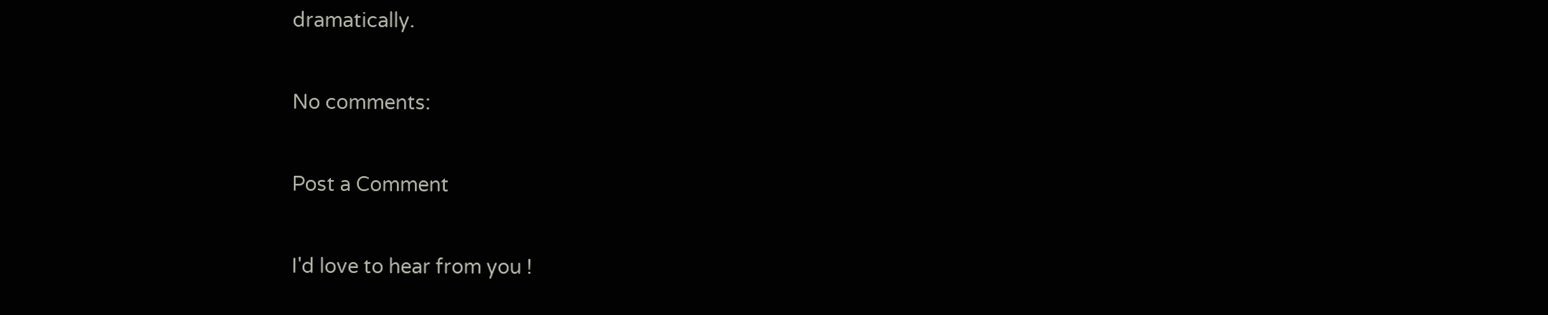dramatically.

No comments:

Post a Comment

I'd love to hear from you !